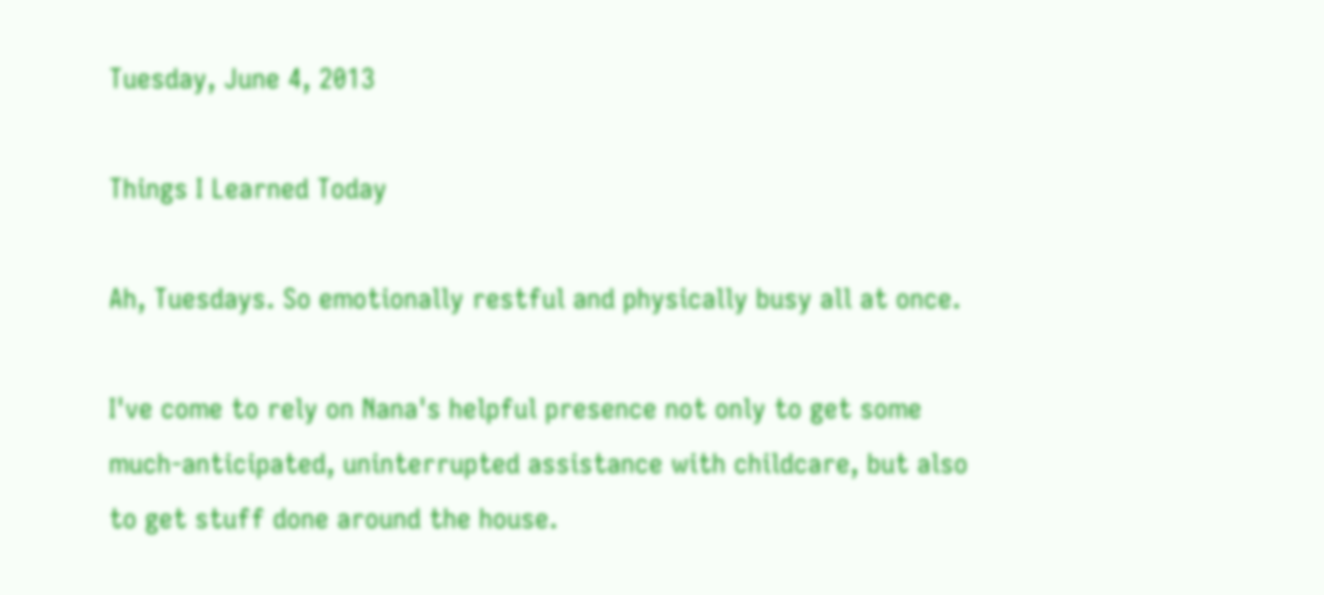Tuesday, June 4, 2013

Things I Learned Today

Ah, Tuesdays. So emotionally restful and physically busy all at once.

I've come to rely on Nana's helpful presence not only to get some much-anticipated, uninterrupted assistance with childcare, but also to get stuff done around the house.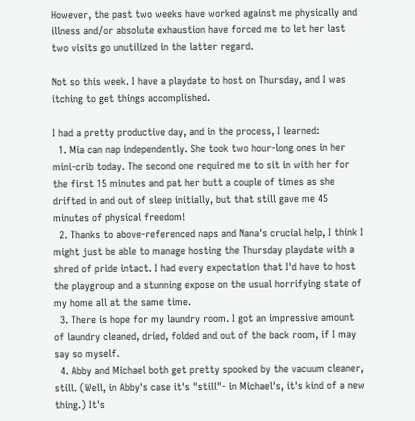However, the past two weeks have worked against me physically and illness and/or absolute exhaustion have forced me to let her last two visits go unutilized in the latter regard.

Not so this week. I have a playdate to host on Thursday, and I was itching to get things accomplished.

I had a pretty productive day, and in the process, I learned:
  1. Mia can nap independently. She took two hour-long ones in her mini-crib today. The second one required me to sit in with her for the first 15 minutes and pat her butt a couple of times as she drifted in and out of sleep initially, but that still gave me 45 minutes of physical freedom!
  2. Thanks to above-referenced naps and Nana's crucial help, I think I might just be able to manage hosting the Thursday playdate with a shred of pride intact. I had every expectation that I'd have to host the playgroup and a stunning expose on the usual horrifying state of my home all at the same time.
  3. There is hope for my laundry room. I got an impressive amount of laundry cleaned, dried, folded and out of the back room, if I may say so myself.
  4. Abby and Michael both get pretty spooked by the vacuum cleaner, still. (Well, in Abby's case it's "still"- in Michael's, it's kind of a new thing.) It's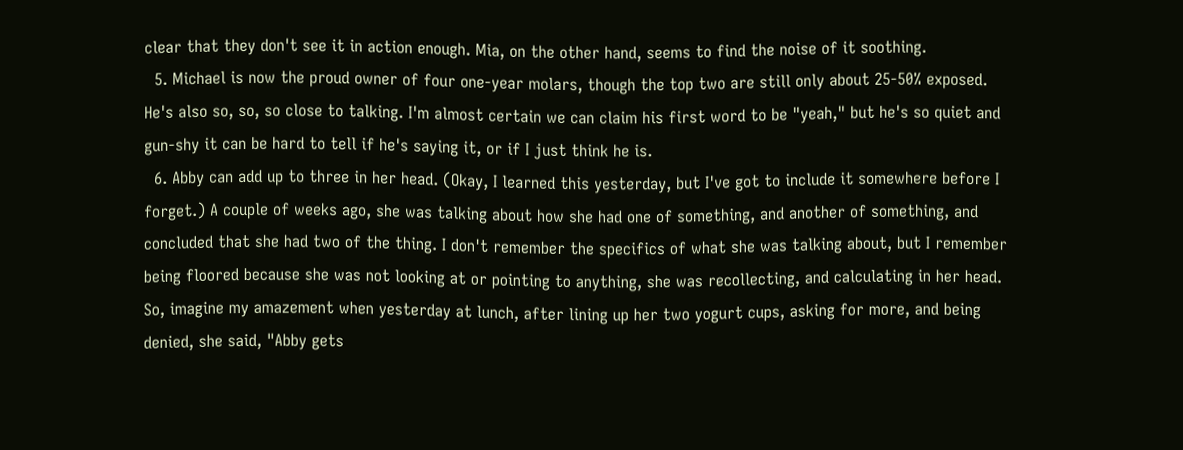clear that they don't see it in action enough. Mia, on the other hand, seems to find the noise of it soothing.
  5. Michael is now the proud owner of four one-year molars, though the top two are still only about 25-50% exposed. He's also so, so, so close to talking. I'm almost certain we can claim his first word to be "yeah," but he's so quiet and gun-shy it can be hard to tell if he's saying it, or if I just think he is.
  6. Abby can add up to three in her head. (Okay, I learned this yesterday, but I've got to include it somewhere before I forget.) A couple of weeks ago, she was talking about how she had one of something, and another of something, and concluded that she had two of the thing. I don't remember the specifics of what she was talking about, but I remember being floored because she was not looking at or pointing to anything, she was recollecting, and calculating in her head. So, imagine my amazement when yesterday at lunch, after lining up her two yogurt cups, asking for more, and being denied, she said, "Abby gets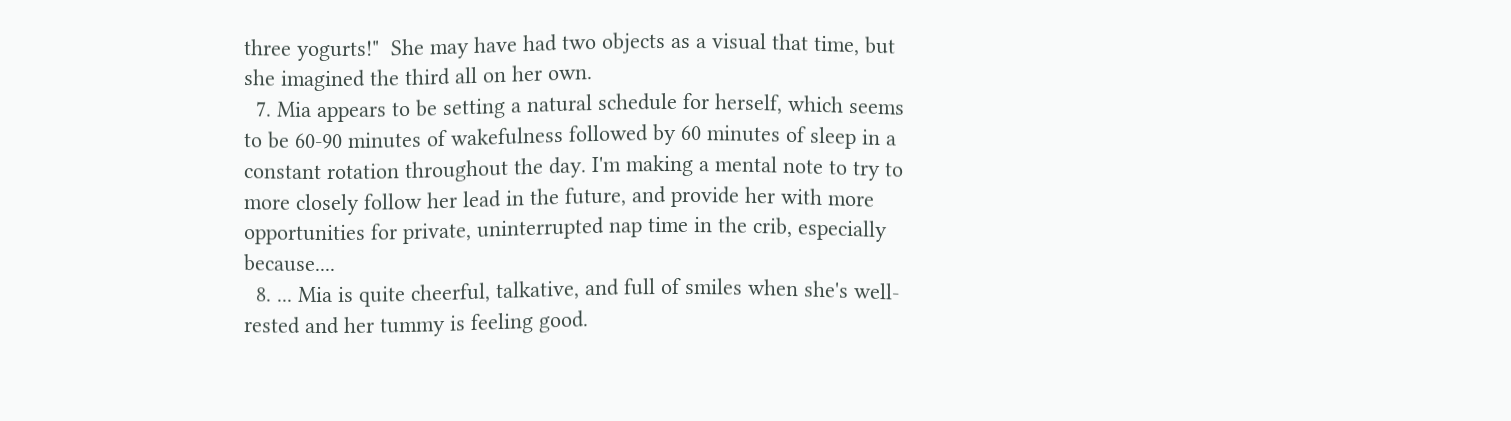three yogurts!"  She may have had two objects as a visual that time, but she imagined the third all on her own.
  7. Mia appears to be setting a natural schedule for herself, which seems to be 60-90 minutes of wakefulness followed by 60 minutes of sleep in a constant rotation throughout the day. I'm making a mental note to try to more closely follow her lead in the future, and provide her with more opportunities for private, uninterrupted nap time in the crib, especially because....
  8. ... Mia is quite cheerful, talkative, and full of smiles when she's well-rested and her tummy is feeling good.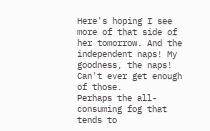Here's hoping I see more of that side of her tomorrow. And the independent naps! My goodness, the naps! Can't ever get enough of those.
Perhaps the all-consuming fog that tends to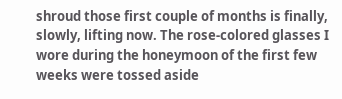shroud those first couple of months is finally, slowly, lifting now. The rose-colored glasses I wore during the honeymoon of the first few weeks were tossed aside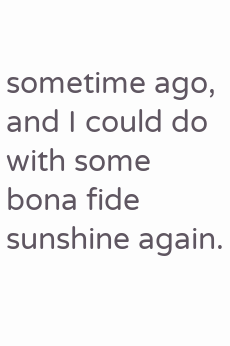sometime ago, and I could do with some bona fide sunshine again.